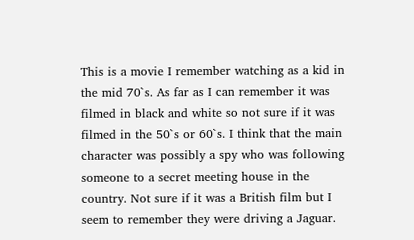This is a movie I remember watching as a kid in the mid 70`s. As far as I can remember it was filmed in black and white so not sure if it was filmed in the 50`s or 60`s. I think that the main character was possibly a spy who was following someone to a secret meeting house in the country. Not sure if it was a British film but I seem to remember they were driving a Jaguar.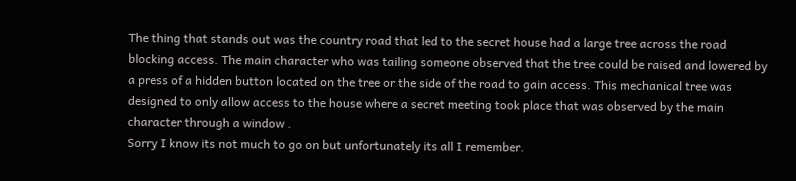The thing that stands out was the country road that led to the secret house had a large tree across the road blocking access. The main character who was tailing someone observed that the tree could be raised and lowered by a press of a hidden button located on the tree or the side of the road to gain access. This mechanical tree was designed to only allow access to the house where a secret meeting took place that was observed by the main character through a window .
Sorry I know its not much to go on but unfortunately its all I remember.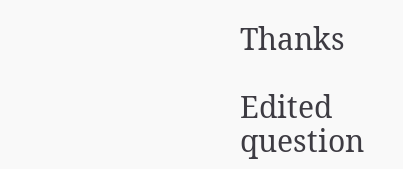Thanks

Edited question